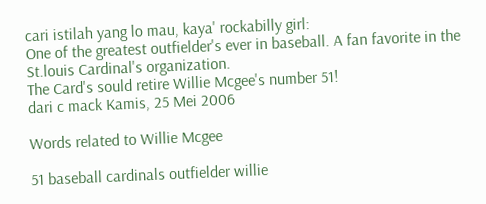cari istilah yang lo mau, kaya' rockabilly girl:
One of the greatest outfielder's ever in baseball. A fan favorite in the St.louis Cardinal's organization.
The Card's sould retire Willie Mcgee's number 51!
dari c mack Kamis, 25 Mei 2006

Words related to Willie Mcgee

51 baseball cardinals outfielder willie